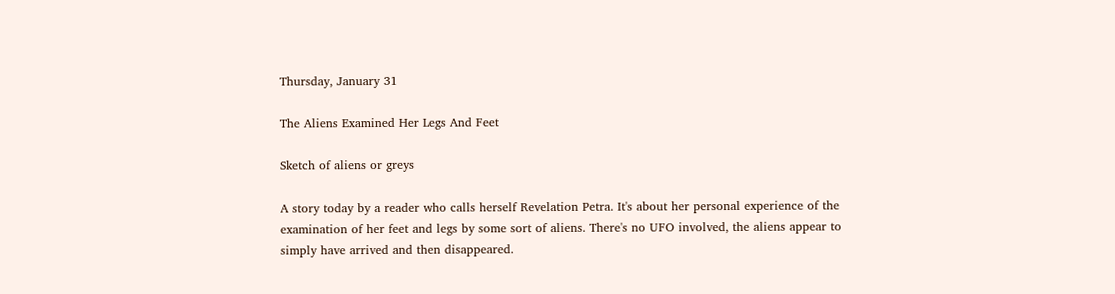Thursday, January 31

The Aliens Examined Her Legs And Feet

Sketch of aliens or greys

A story today by a reader who calls herself Revelation Petra. It's about her personal experience of the examination of her feet and legs by some sort of aliens. There's no UFO involved, the aliens appear to simply have arrived and then disappeared.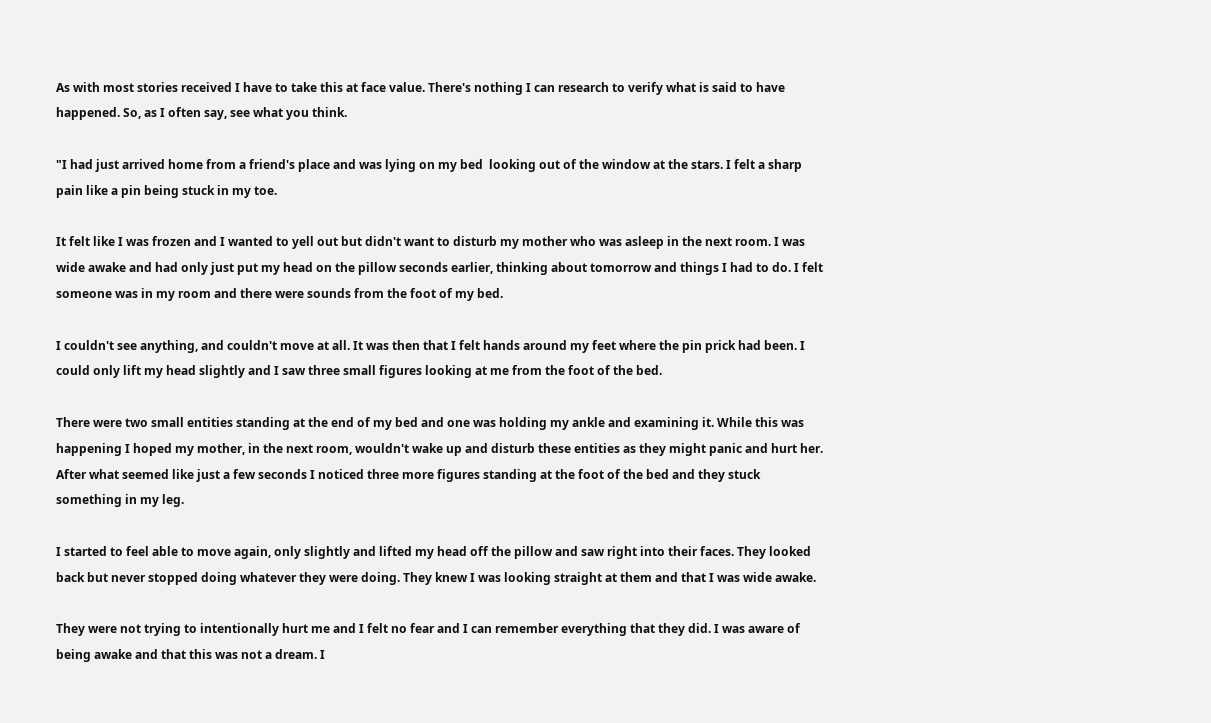As with most stories received I have to take this at face value. There's nothing I can research to verify what is said to have happened. So, as I often say, see what you think.

"I had just arrived home from a friend's place and was lying on my bed  looking out of the window at the stars. I felt a sharp pain like a pin being stuck in my toe.

It felt like I was frozen and I wanted to yell out but didn't want to disturb my mother who was asleep in the next room. I was wide awake and had only just put my head on the pillow seconds earlier, thinking about tomorrow and things I had to do. I felt someone was in my room and there were sounds from the foot of my bed.

I couldn't see anything, and couldn't move at all. It was then that I felt hands around my feet where the pin prick had been. I could only lift my head slightly and I saw three small figures looking at me from the foot of the bed.

There were two small entities standing at the end of my bed and one was holding my ankle and examining it. While this was happening I hoped my mother, in the next room, wouldn't wake up and disturb these entities as they might panic and hurt her. After what seemed like just a few seconds I noticed three more figures standing at the foot of the bed and they stuck something in my leg.

I started to feel able to move again, only slightly and lifted my head off the pillow and saw right into their faces. They looked back but never stopped doing whatever they were doing. They knew I was looking straight at them and that I was wide awake.

They were not trying to intentionally hurt me and I felt no fear and I can remember everything that they did. I was aware of being awake and that this was not a dream. I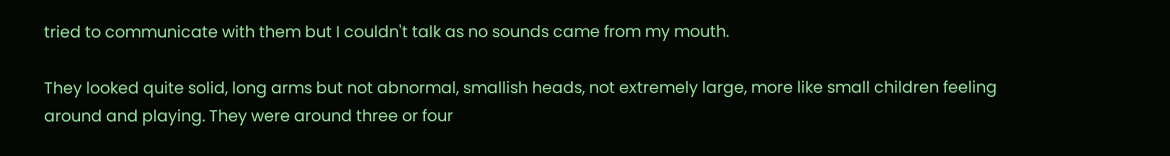tried to communicate with them but I couldn't talk as no sounds came from my mouth.

They looked quite solid, long arms but not abnormal, smallish heads, not extremely large, more like small children feeling around and playing. They were around three or four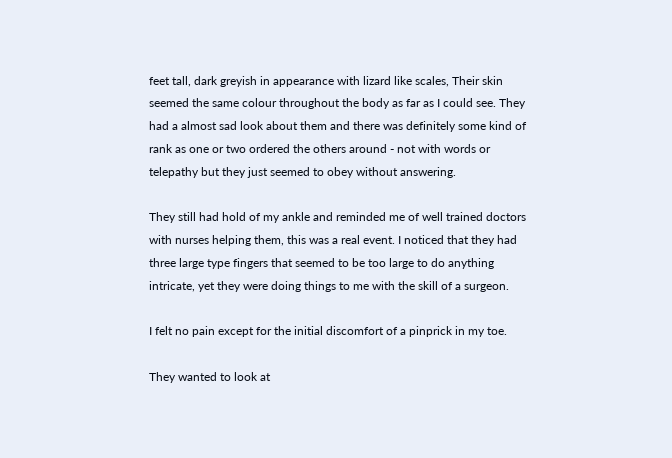feet tall, dark greyish in appearance with lizard like scales, Their skin seemed the same colour throughout the body as far as I could see. They had a almost sad look about them and there was definitely some kind of rank as one or two ordered the others around - not with words or telepathy but they just seemed to obey without answering.

They still had hold of my ankle and reminded me of well trained doctors with nurses helping them, this was a real event. I noticed that they had three large type fingers that seemed to be too large to do anything intricate, yet they were doing things to me with the skill of a surgeon.

I felt no pain except for the initial discomfort of a pinprick in my toe.

They wanted to look at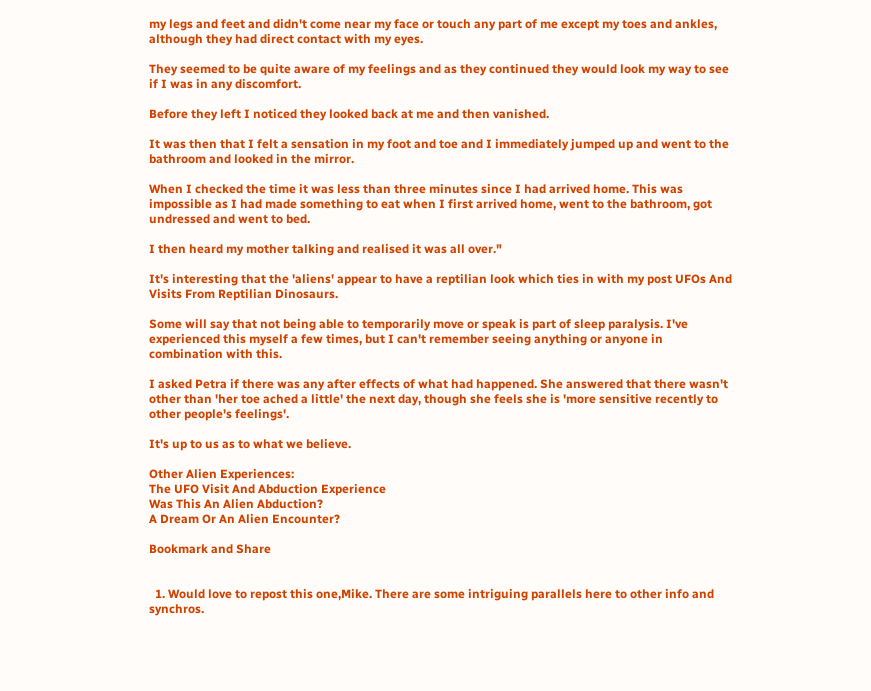my legs and feet and didn't come near my face or touch any part of me except my toes and ankles, although they had direct contact with my eyes.

They seemed to be quite aware of my feelings and as they continued they would look my way to see if I was in any discomfort.

Before they left I noticed they looked back at me and then vanished.

It was then that I felt a sensation in my foot and toe and I immediately jumped up and went to the bathroom and looked in the mirror.

When I checked the time it was less than three minutes since I had arrived home. This was impossible as I had made something to eat when I first arrived home, went to the bathroom, got undressed and went to bed.

I then heard my mother talking and realised it was all over."

It's interesting that the 'aliens' appear to have a reptilian look which ties in with my post UFOs And Visits From Reptilian Dinosaurs.

Some will say that not being able to temporarily move or speak is part of sleep paralysis. I've experienced this myself a few times, but I can't remember seeing anything or anyone in combination with this.

I asked Petra if there was any after effects of what had happened. She answered that there wasn't other than 'her toe ached a little' the next day, though she feels she is 'more sensitive recently to other people's feelings'.

It's up to us as to what we believe.

Other Alien Experiences:
The UFO Visit And Abduction Experience
Was This An Alien Abduction?
A Dream Or An Alien Encounter?

Bookmark and Share


  1. Would love to repost this one,Mike. There are some intriguing parallels here to other info and synchros.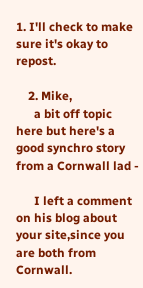1. I'll check to make sure it's okay to repost.

    2. Mike,
      a bit off topic here but here's a good synchro story from a Cornwall lad -

      I left a comment on his blog about your site,since you are both from Cornwall.